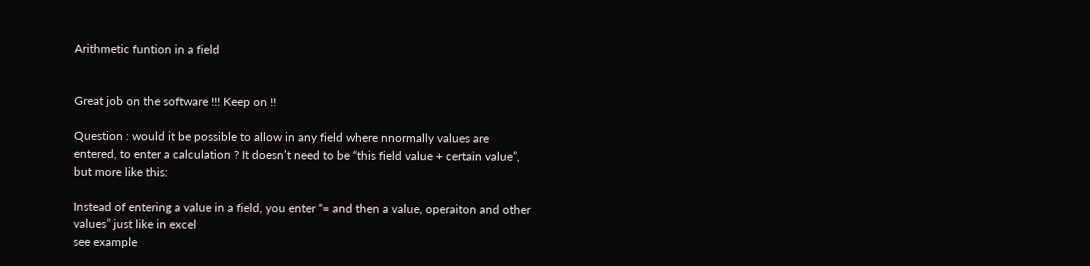Arithmetic funtion in a field


Great job on the software !!! Keep on !!

Question : would it be possible to allow in any field where nnormally values are entered, to enter a calculation ? It doesn’t need to be “this field value + certain value”, but more like this:

Instead of entering a value in a field, you enter “= and then a value, operaiton and other values” just like in excel
see example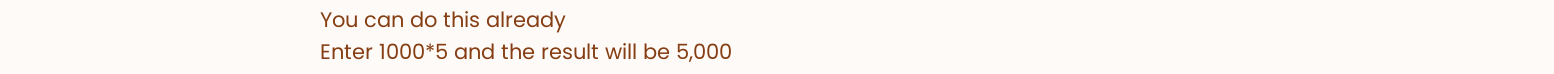You can do this already
Enter 1000*5 and the result will be 5,000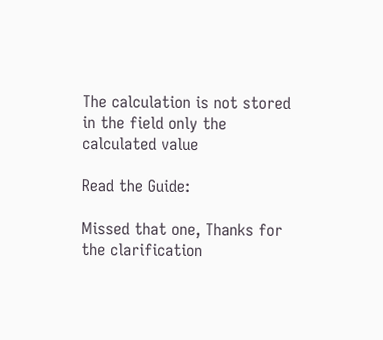The calculation is not stored in the field only the calculated value

Read the Guide:

Missed that one, Thanks for the clarification